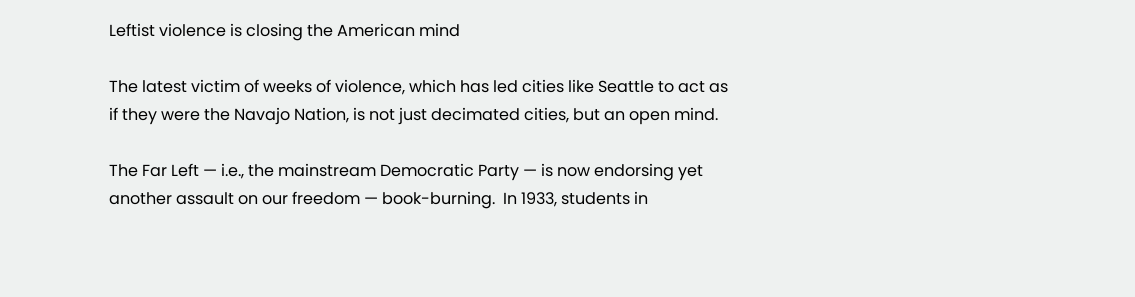Leftist violence is closing the American mind

The latest victim of weeks of violence, which has led cities like Seattle to act as if they were the Navajo Nation, is not just decimated cities, but an open mind.

The Far Left — i.e., the mainstream Democratic Party — is now endorsing yet another assault on our freedom — book-burning.  In 1933, students in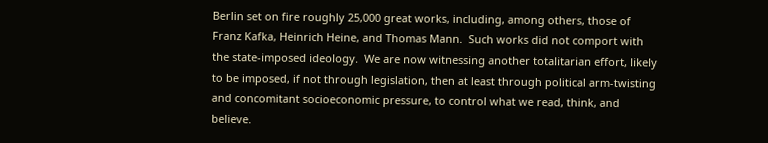Berlin set on fire roughly 25,000 great works, including, among others, those of Franz Kafka, Heinrich Heine, and Thomas Mann.  Such works did not comport with the state-imposed ideology.  We are now witnessing another totalitarian effort, likely to be imposed, if not through legislation, then at least through political arm-twisting and concomitant socioeconomic pressure, to control what we read, think, and believe.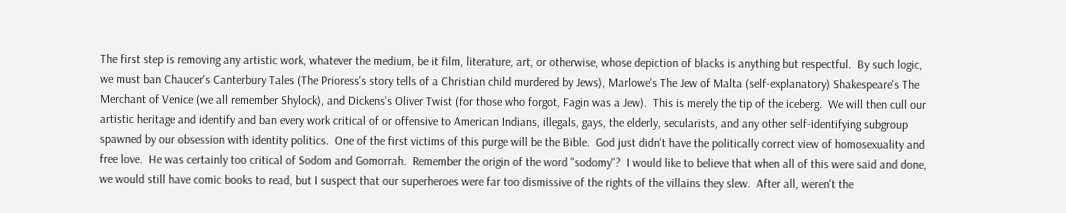The first step is removing any artistic work, whatever the medium, be it film, literature, art, or otherwise, whose depiction of blacks is anything but respectful.  By such logic, we must ban Chaucer's Canterbury Tales (The Prioress's story tells of a Christian child murdered by Jews), Marlowe's The Jew of Malta (self-explanatory) Shakespeare's The Merchant of Venice (we all remember Shylock), and Dickens's Oliver Twist (for those who forgot, Fagin was a Jew).  This is merely the tip of the iceberg.  We will then cull our artistic heritage and identify and ban every work critical of or offensive to American Indians, illegals, gays, the elderly, secularists, and any other self-identifying subgroup spawned by our obsession with identity politics.  One of the first victims of this purge will be the Bible.  God just didn't have the politically correct view of homosexuality and free love.  He was certainly too critical of Sodom and Gomorrah.  Remember the origin of the word "sodomy"?  I would like to believe that when all of this were said and done, we would still have comic books to read, but I suspect that our superheroes were far too dismissive of the rights of the villains they slew.  After all, weren't the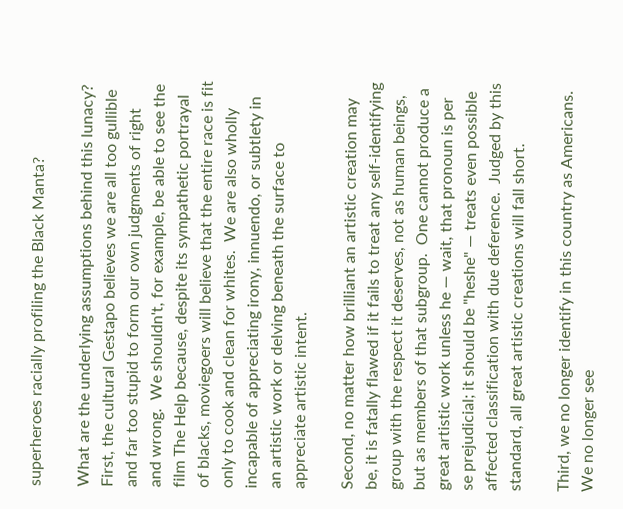superheroes racially profiling the Black Manta?

What are the underlying assumptions behind this lunacy?  First, the cultural Gestapo believes we are all too gullible and far too stupid to form our own judgments of right and wrong.  We shouldn't, for example, be able to see the film The Help because, despite its sympathetic portrayal of blacks, moviegoers will believe that the entire race is fit only to cook and clean for whites.  We are also wholly incapable of appreciating irony, innuendo, or subtlety in an artistic work or delving beneath the surface to appreciate artistic intent.

Second, no matter how brilliant an artistic creation may be, it is fatally flawed if it fails to treat any self-identifying group with the respect it deserves, not as human beings, but as members of that subgroup.  One cannot produce a great artistic work unless he — wait, that pronoun is per se prejudicial; it should be "heshe" — treats even possible affected classification with due deference.  Judged by this standard, all great artistic creations will fall short.

Third, we no longer identify in this country as Americans.  We no longer see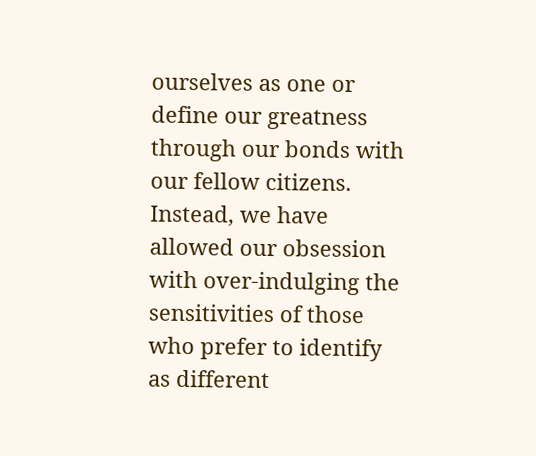ourselves as one or define our greatness through our bonds with our fellow citizens.  Instead, we have allowed our obsession with over-indulging the sensitivities of those who prefer to identify as different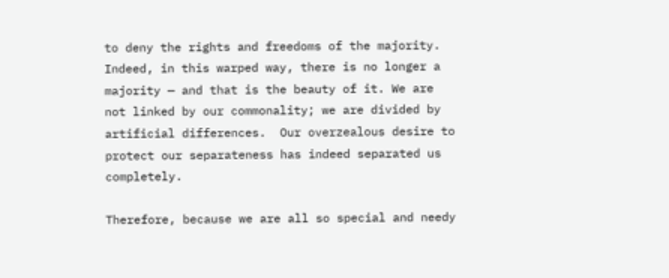to deny the rights and freedoms of the majority.  Indeed, in this warped way, there is no longer a majority — and that is the beauty of it. We are not linked by our commonality; we are divided by artificial differences.  Our overzealous desire to protect our separateness has indeed separated us completely.

Therefore, because we are all so special and needy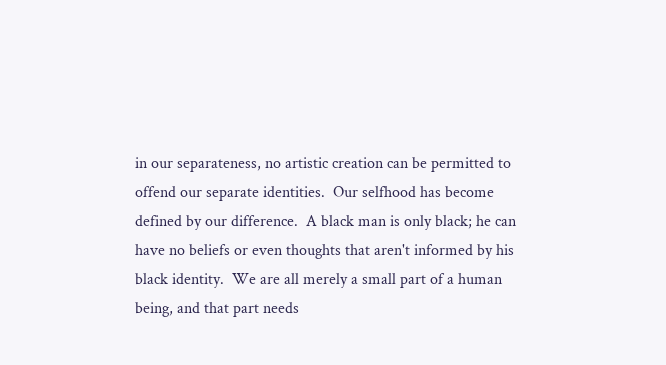in our separateness, no artistic creation can be permitted to offend our separate identities.  Our selfhood has become defined by our difference.  A black man is only black; he can have no beliefs or even thoughts that aren't informed by his black identity.  We are all merely a small part of a human being, and that part needs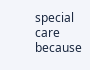special care because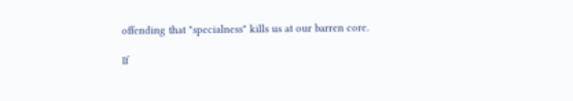offending that "specialness" kills us at our barren core.

If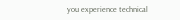you experience technical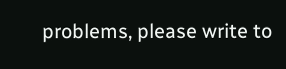problems, please write to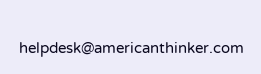helpdesk@americanthinker.com